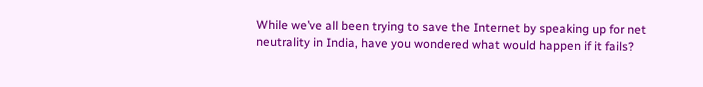While we’ve all been trying to save the Internet by speaking up for net neutrality in India, have you wondered what would happen if it fails?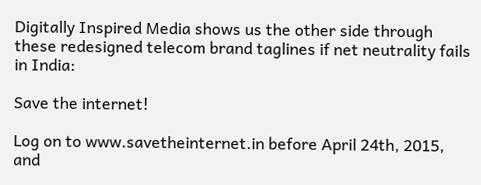Digitally Inspired Media shows us the other side through these redesigned telecom brand taglines if net neutrality fails in India:

Save the internet!

Log on to www.savetheinternet.in before April 24th, 2015, and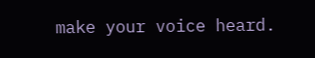make your voice heard.